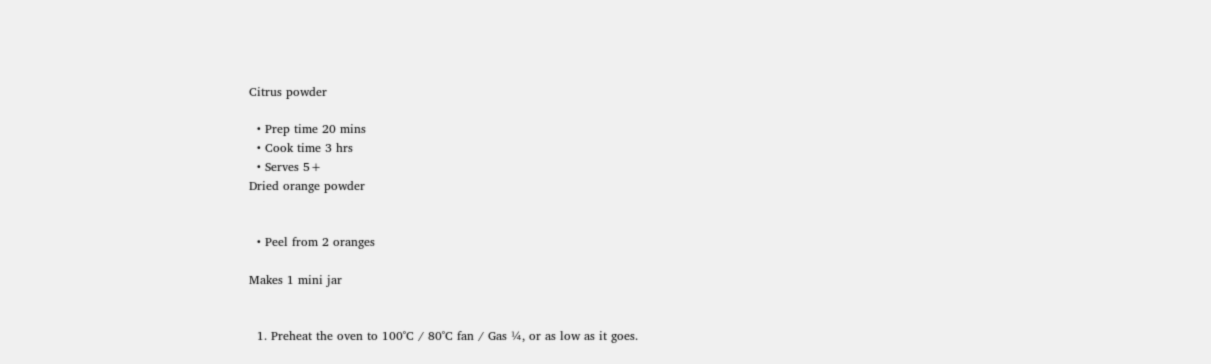Citrus powder

  • Prep time 20 mins
  • Cook time 3 hrs
  • Serves 5+
Dried orange powder


  • Peel from 2 oranges

Makes 1 mini jar


  1. Preheat the oven to 100˚C / 80˚C fan / Gas ¼, or as low as it goes.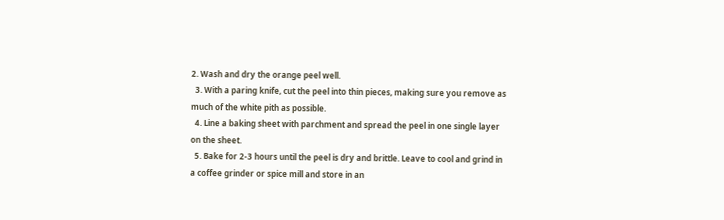2. Wash and dry the orange peel well.
  3. With a paring knife, cut the peel into thin pieces, making sure you remove as much of the white pith as possible.
  4. Line a baking sheet with parchment and spread the peel in one single layer on the sheet.
  5. Bake for 2-3 hours until the peel is dry and brittle. Leave to cool and grind in a coffee grinder or spice mill and store in an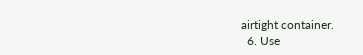airtight container.
  6. Use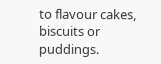to flavour cakes, biscuits or puddings.